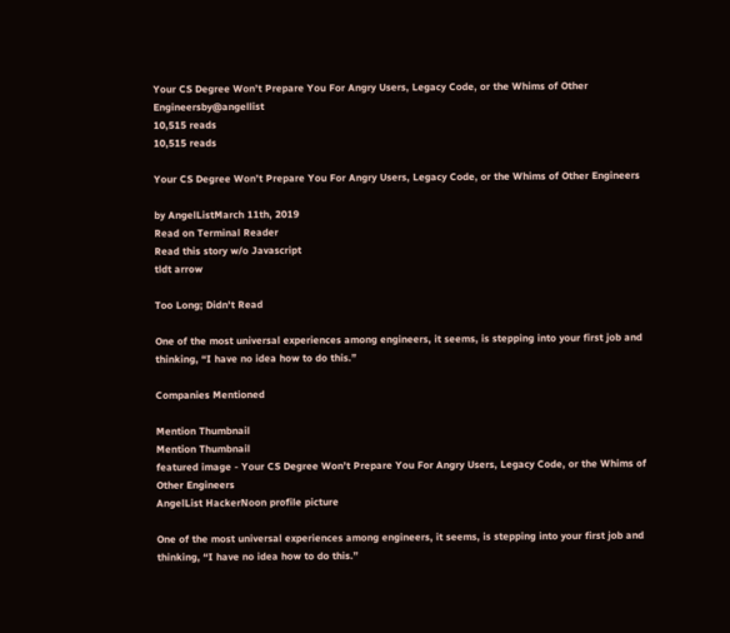Your CS Degree Won’t Prepare You For Angry Users, Legacy Code, or the Whims of Other Engineersby@angellist
10,515 reads
10,515 reads

Your CS Degree Won’t Prepare You For Angry Users, Legacy Code, or the Whims of Other Engineers

by AngelListMarch 11th, 2019
Read on Terminal Reader
Read this story w/o Javascript
tldt arrow

Too Long; Didn't Read

One of the most universal experiences among engineers, it seems, is stepping into your first job and thinking, “I have no idea how to do this.”

Companies Mentioned

Mention Thumbnail
Mention Thumbnail
featured image - Your CS Degree Won’t Prepare You For Angry Users, Legacy Code, or the Whims of Other Engineers
AngelList HackerNoon profile picture

One of the most universal experiences among engineers, it seems, is stepping into your first job and thinking, “I have no idea how to do this.”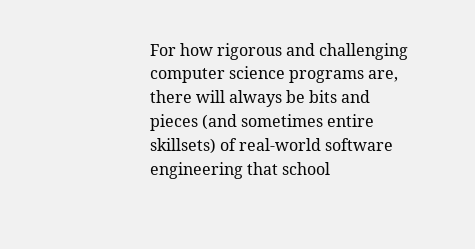For how rigorous and challenging computer science programs are, there will always be bits and pieces (and sometimes entire skillsets) of real-world software engineering that school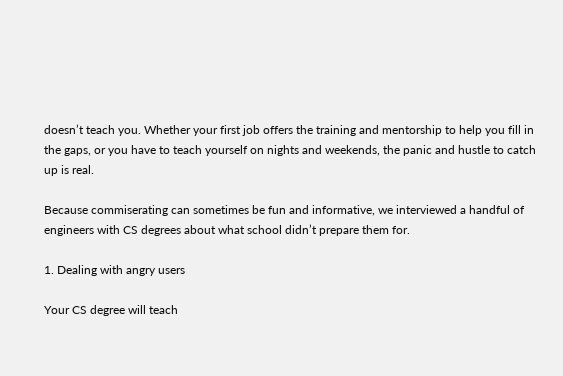doesn’t teach you. Whether your first job offers the training and mentorship to help you fill in the gaps, or you have to teach yourself on nights and weekends, the panic and hustle to catch up is real.

Because commiserating can sometimes be fun and informative, we interviewed a handful of engineers with CS degrees about what school didn’t prepare them for.

1. Dealing with angry users

Your CS degree will teach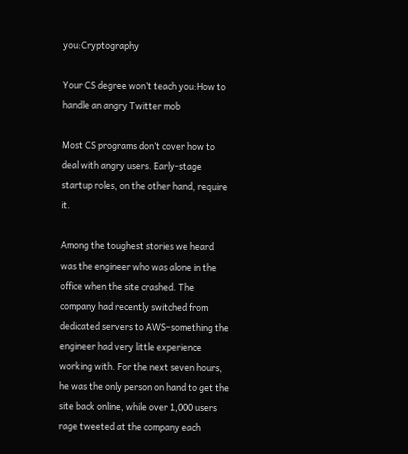you:Cryptography

Your CS degree won’t teach you:How to handle an angry Twitter mob

Most CS programs don’t cover how to deal with angry users. Early-stage startup roles, on the other hand, require it.

Among the toughest stories we heard was the engineer who was alone in the office when the site crashed. The company had recently switched from dedicated servers to AWS–something the engineer had very little experience working with. For the next seven hours, he was the only person on hand to get the site back online, while over 1,000 users rage tweeted at the company each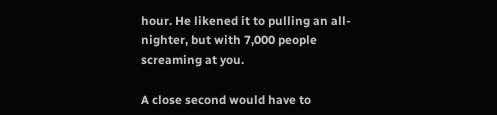hour. He likened it to pulling an all-nighter, but with 7,000 people screaming at you.

A close second would have to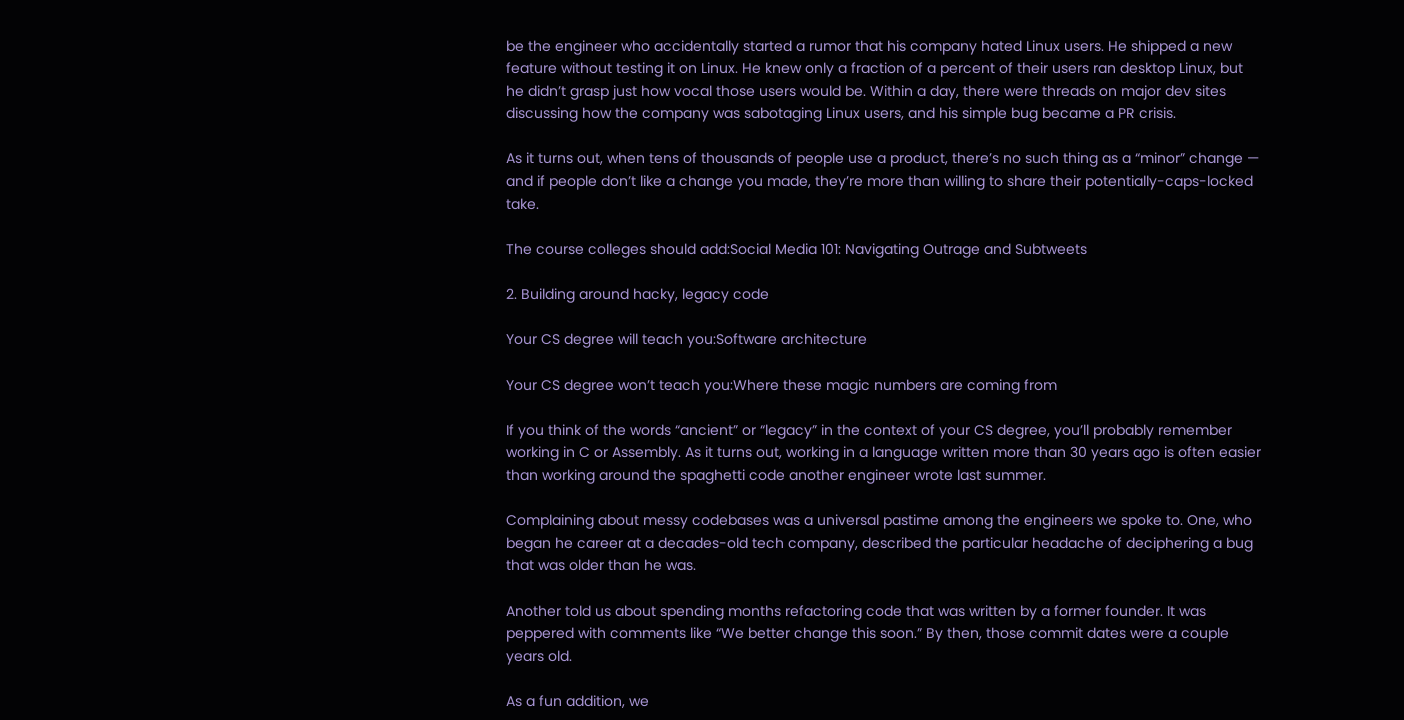be the engineer who accidentally started a rumor that his company hated Linux users. He shipped a new feature without testing it on Linux. He knew only a fraction of a percent of their users ran desktop Linux, but he didn’t grasp just how vocal those users would be. Within a day, there were threads on major dev sites discussing how the company was sabotaging Linux users, and his simple bug became a PR crisis.

As it turns out, when tens of thousands of people use a product, there’s no such thing as a “minor” change — and if people don’t like a change you made, they’re more than willing to share their potentially-caps-locked take.

The course colleges should add:Social Media 101: Navigating Outrage and Subtweets

2. Building around hacky, legacy code

Your CS degree will teach you:Software architecture

Your CS degree won’t teach you:Where these magic numbers are coming from

If you think of the words “ancient” or “legacy” in the context of your CS degree, you’ll probably remember working in C or Assembly. As it turns out, working in a language written more than 30 years ago is often easier than working around the spaghetti code another engineer wrote last summer.

Complaining about messy codebases was a universal pastime among the engineers we spoke to. One, who began he career at a decades-old tech company, described the particular headache of deciphering a bug that was older than he was.

Another told us about spending months refactoring code that was written by a former founder. It was peppered with comments like “We better change this soon.” By then, those commit dates were a couple years old.

As a fun addition, we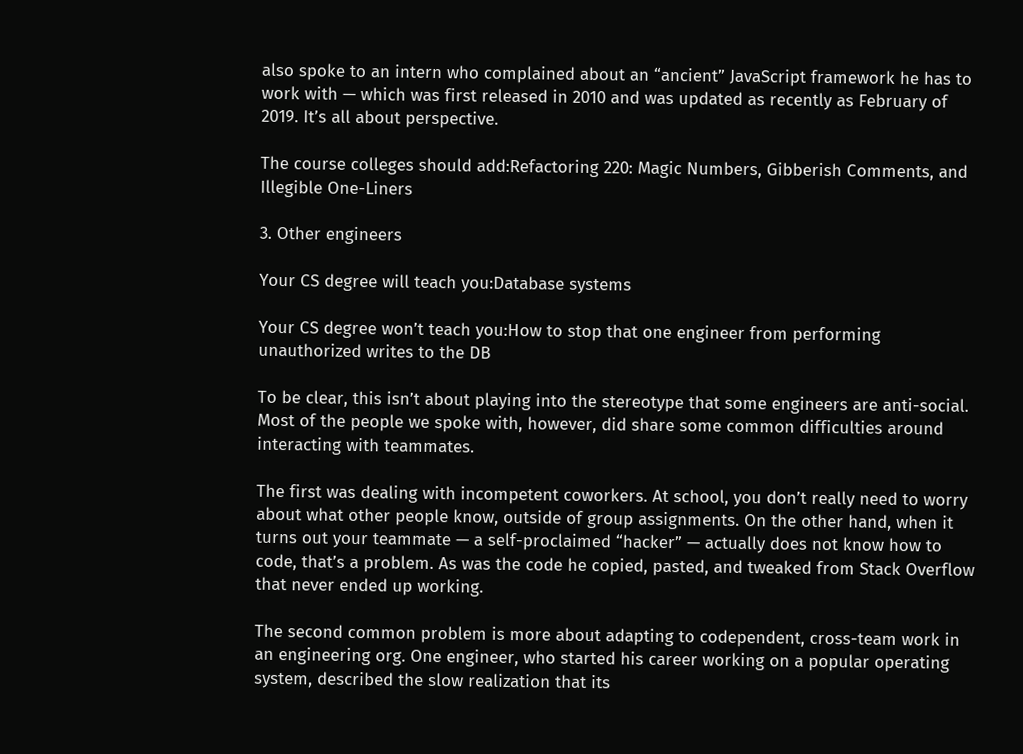also spoke to an intern who complained about an “ancient” JavaScript framework he has to work with — which was first released in 2010 and was updated as recently as February of 2019. It’s all about perspective.

The course colleges should add:Refactoring 220: Magic Numbers, Gibberish Comments, and Illegible One-Liners

3. Other engineers

Your CS degree will teach you:Database systems

Your CS degree won’t teach you:How to stop that one engineer from performing unauthorized writes to the DB

To be clear, this isn’t about playing into the stereotype that some engineers are anti-social. Most of the people we spoke with, however, did share some common difficulties around interacting with teammates.

The first was dealing with incompetent coworkers. At school, you don’t really need to worry about what other people know, outside of group assignments. On the other hand, when it turns out your teammate — a self-proclaimed “hacker” — actually does not know how to code, that’s a problem. As was the code he copied, pasted, and tweaked from Stack Overflow that never ended up working.

The second common problem is more about adapting to codependent, cross-team work in an engineering org. One engineer, who started his career working on a popular operating system, described the slow realization that its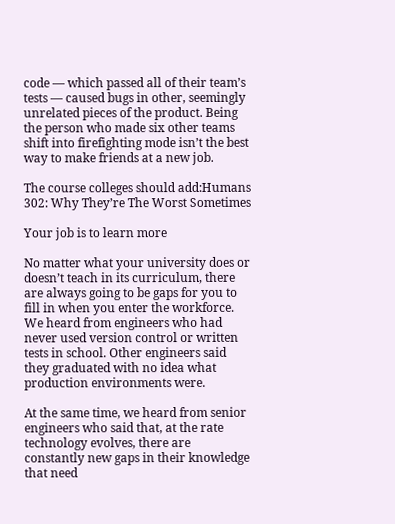code — which passed all of their team’s tests — caused bugs in other, seemingly unrelated pieces of the product. Being the person who made six other teams shift into firefighting mode isn’t the best way to make friends at a new job.

The course colleges should add:Humans 302: Why They’re The Worst Sometimes

Your job is to learn more

No matter what your university does or doesn’t teach in its curriculum, there are always going to be gaps for you to fill in when you enter the workforce. We heard from engineers who had never used version control or written tests in school. Other engineers said they graduated with no idea what production environments were.

At the same time, we heard from senior engineers who said that, at the rate technology evolves, there are constantly new gaps in their knowledge that need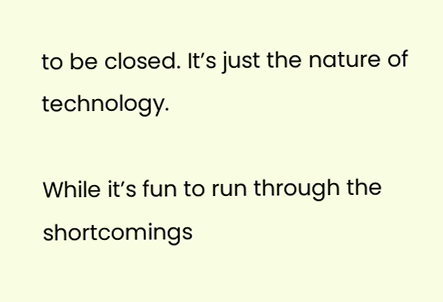to be closed. It’s just the nature of technology.

While it’s fun to run through the shortcomings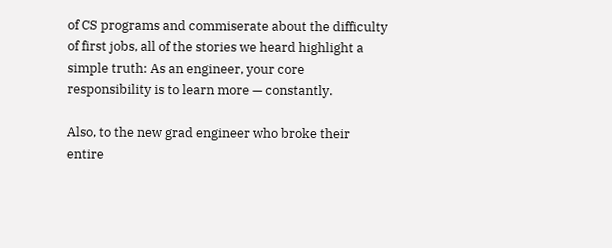of CS programs and commiserate about the difficulty of first jobs, all of the stories we heard highlight a simple truth: As an engineer, your core responsibility is to learn more — constantly.

Also, to the new grad engineer who broke their entire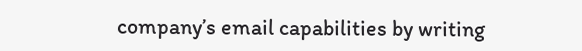company’s email capabilities by writing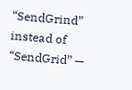“SendGrind” instead of “SendGrid” —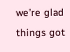we’re glad things got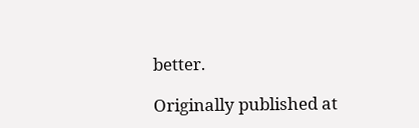better.

Originally published at